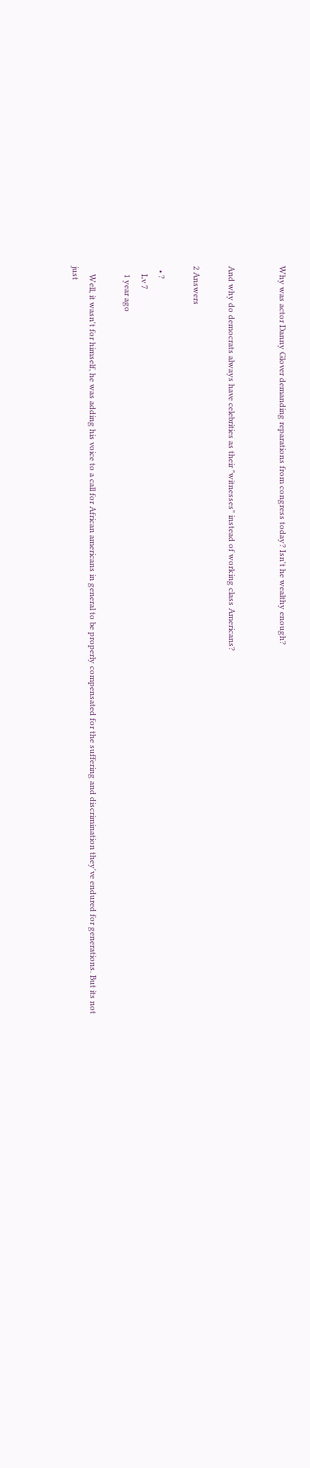Why was actor Danny Glover demanding reparations from congress today? Isn't he wealthy enough?


And why do democrats always have celebrities as their "witnesses" instead of working class Americans?

2 Answers

  • ?
    Lv 7
    1 year ago

    Well, it wasn't for himself, he was adding his voice to a call for African americans in general to be properly compensated for the suffering and discrimination they've endured for generations. But its not just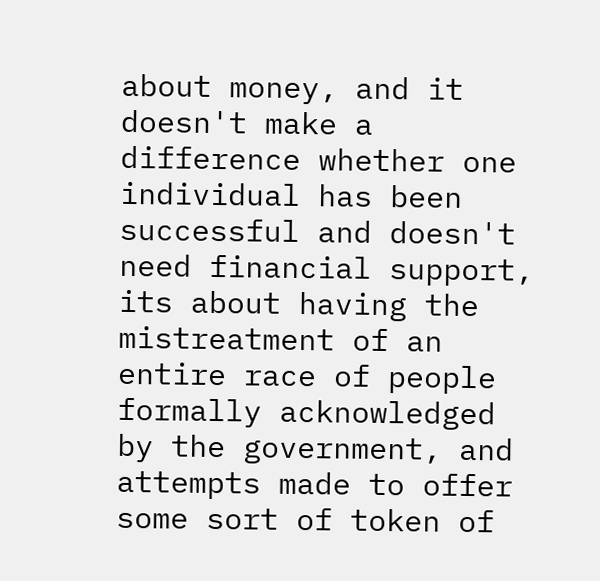about money, and it doesn't make a difference whether one individual has been successful and doesn't need financial support, its about having the mistreatment of an entire race of people formally acknowledged by the government, and attempts made to offer some sort of token of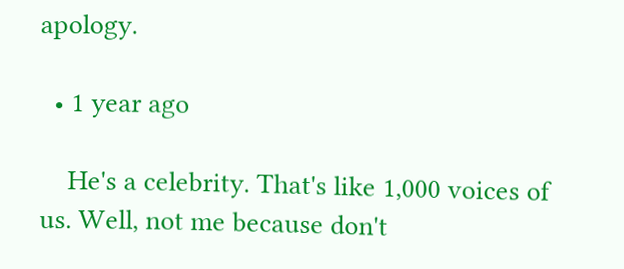apology.

  • 1 year ago

    He's a celebrity. That's like 1,000 voices of us. Well, not me because don't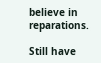believe in reparations.

Still have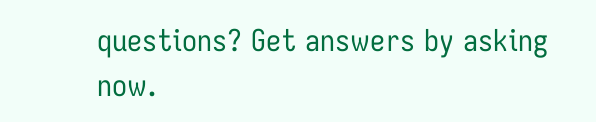questions? Get answers by asking now.